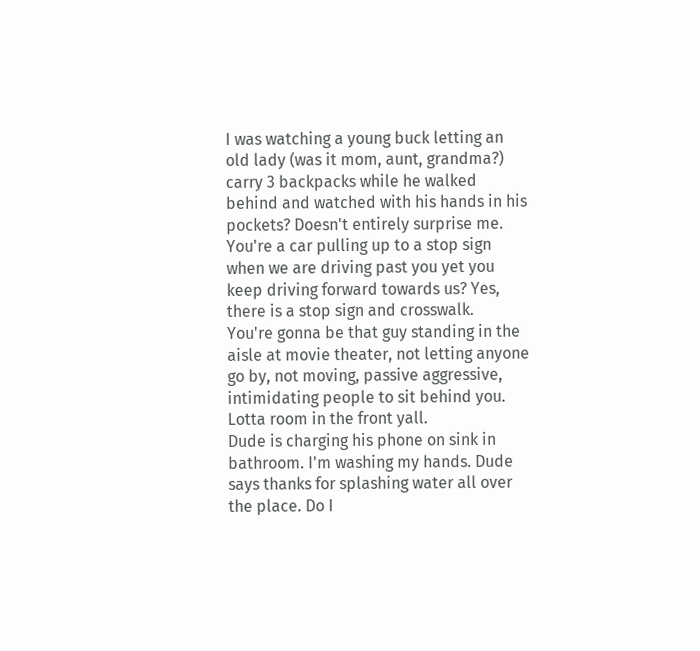I was watching a young buck letting an old lady (was it mom, aunt, grandma?) carry 3 backpacks while he walked behind and watched with his hands in his pockets? Doesn't entirely surprise me.
You're a car pulling up to a stop sign when we are driving past you yet you keep driving forward towards us? Yes, there is a stop sign and crosswalk.
You're gonna be that guy standing in the aisle at movie theater, not letting anyone go by, not moving, passive aggressive, intimidating people to sit behind you. Lotta room in the front yall.
Dude is charging his phone on sink in bathroom. I'm washing my hands. Dude says thanks for splashing water all over the place. Do I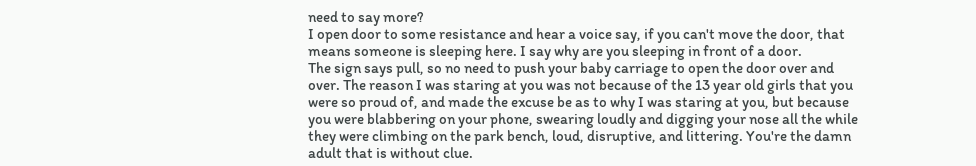need to say more?
I open door to some resistance and hear a voice say, if you can't move the door, that means someone is sleeping here. I say why are you sleeping in front of a door.
The sign says pull, so no need to push your baby carriage to open the door over and over. The reason I was staring at you was not because of the 13 year old girls that you were so proud of, and made the excuse be as to why I was staring at you, but because you were blabbering on your phone, swearing loudly and digging your nose all the while they were climbing on the park bench, loud, disruptive, and littering. You're the damn adult that is without clue.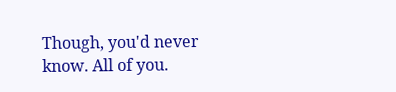Though, you'd never know. All of you.